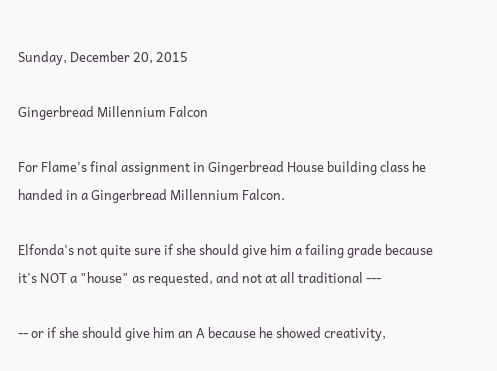Sunday, December 20, 2015

Gingerbread Millennium Falcon

For Flame's final assignment in Gingerbread House building class he handed in a Gingerbread Millennium Falcon.

Elfonda's not quite sure if she should give him a failing grade because it's NOT a "house" as requested, and not at all traditional ---

-- or if she should give him an A because he showed creativity,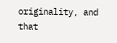originality, and that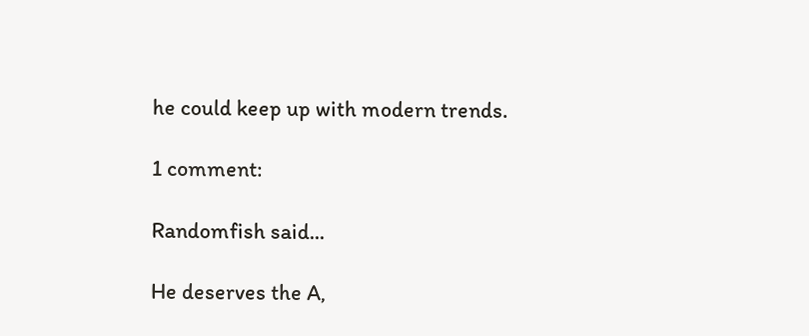he could keep up with modern trends.

1 comment:

Randomfish said...

He deserves the A,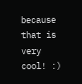because that is very cool! :)